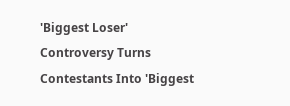'Biggest Loser' Controversy Turns Contestants Into 'Biggest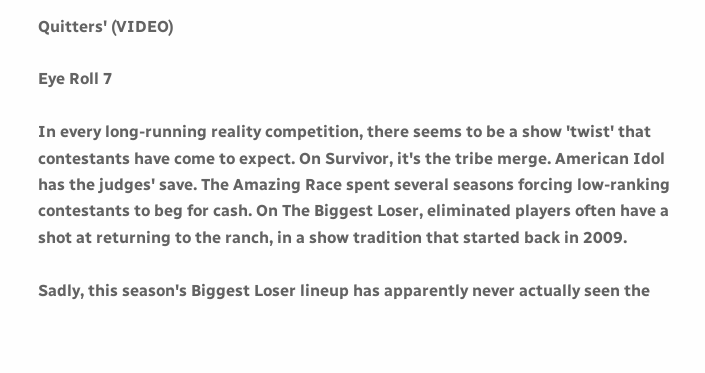Quitters' (VIDEO)

Eye Roll 7

In every long-running reality competition, there seems to be a show 'twist' that contestants have come to expect. On Survivor, it's the tribe merge. American Idol has the judges' save. The Amazing Race spent several seasons forcing low-ranking contestants to beg for cash. On The Biggest Loser, eliminated players often have a shot at returning to the ranch, in a show tradition that started back in 2009.

Sadly, this season's Biggest Loser lineup has apparently never actually seen the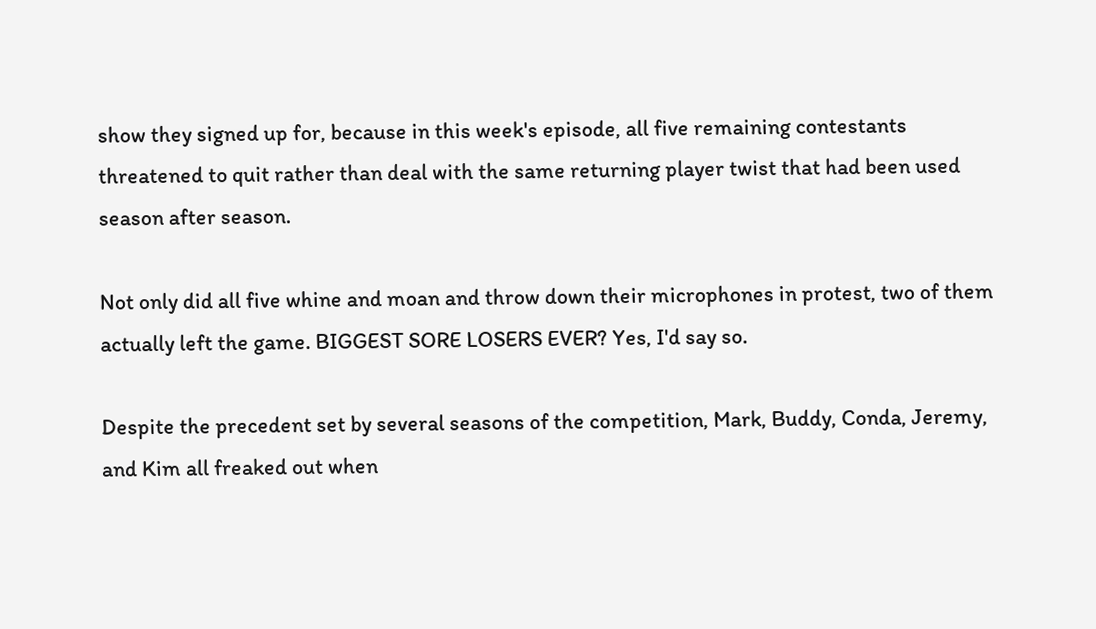show they signed up for, because in this week's episode, all five remaining contestants threatened to quit rather than deal with the same returning player twist that had been used season after season.

Not only did all five whine and moan and throw down their microphones in protest, two of them actually left the game. BIGGEST SORE LOSERS EVER? Yes, I'd say so.

Despite the precedent set by several seasons of the competition, Mark, Buddy, Conda, Jeremy, and Kim all freaked out when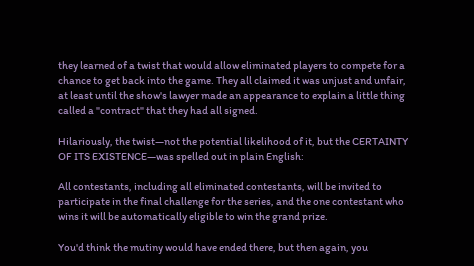they learned of a twist that would allow eliminated players to compete for a chance to get back into the game. They all claimed it was unjust and unfair, at least until the show's lawyer made an appearance to explain a little thing called a "contract" that they had all signed.

Hilariously, the twist—not the potential likelihood of it, but the CERTAINTY OF ITS EXISTENCE—was spelled out in plain English:

All contestants, including all eliminated contestants, will be invited to participate in the final challenge for the series, and the one contestant who wins it will be automatically eligible to win the grand prize.

You'd think the mutiny would have ended there, but then again, you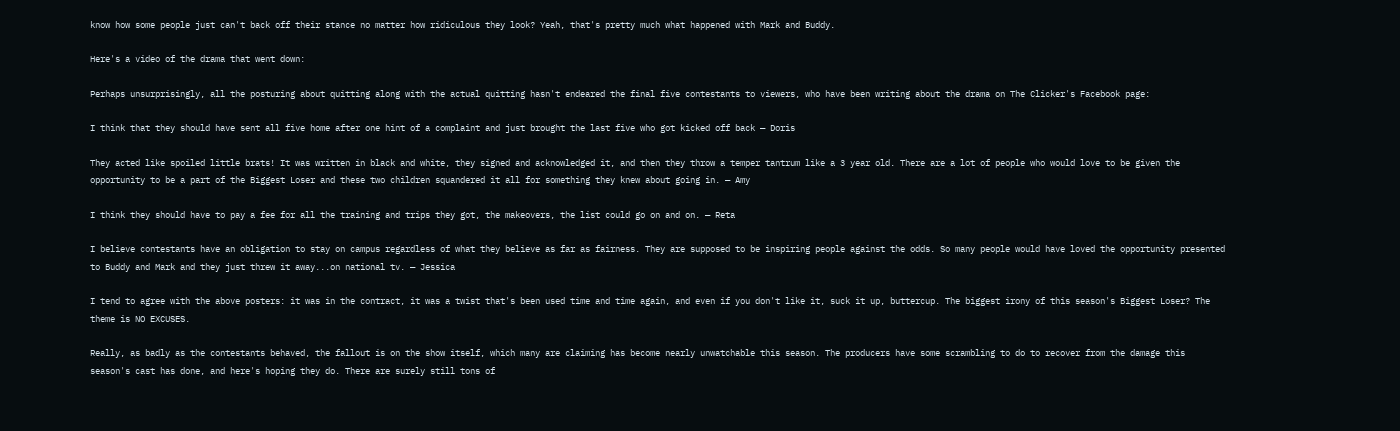know how some people just can't back off their stance no matter how ridiculous they look? Yeah, that's pretty much what happened with Mark and Buddy.

Here's a video of the drama that went down:

Perhaps unsurprisingly, all the posturing about quitting along with the actual quitting hasn't endeared the final five contestants to viewers, who have been writing about the drama on The Clicker's Facebook page:

I think that they should have sent all five home after one hint of a complaint and just brought the last five who got kicked off back — Doris

They acted like spoiled little brats! It was written in black and white, they signed and acknowledged it, and then they throw a temper tantrum like a 3 year old. There are a lot of people who would love to be given the opportunity to be a part of the Biggest Loser and these two children squandered it all for something they knew about going in. — Amy

I think they should have to pay a fee for all the training and trips they got, the makeovers, the list could go on and on. — Reta

I believe contestants have an obligation to stay on campus regardless of what they believe as far as fairness. They are supposed to be inspiring people against the odds. So many people would have loved the opportunity presented to Buddy and Mark and they just threw it away...on national tv. — Jessica

I tend to agree with the above posters: it was in the contract, it was a twist that's been used time and time again, and even if you don't like it, suck it up, buttercup. The biggest irony of this season's Biggest Loser? The theme is NO EXCUSES.

Really, as badly as the contestants behaved, the fallout is on the show itself, which many are claiming has become nearly unwatchable this season. The producers have some scrambling to do to recover from the damage this season's cast has done, and here's hoping they do. There are surely still tons of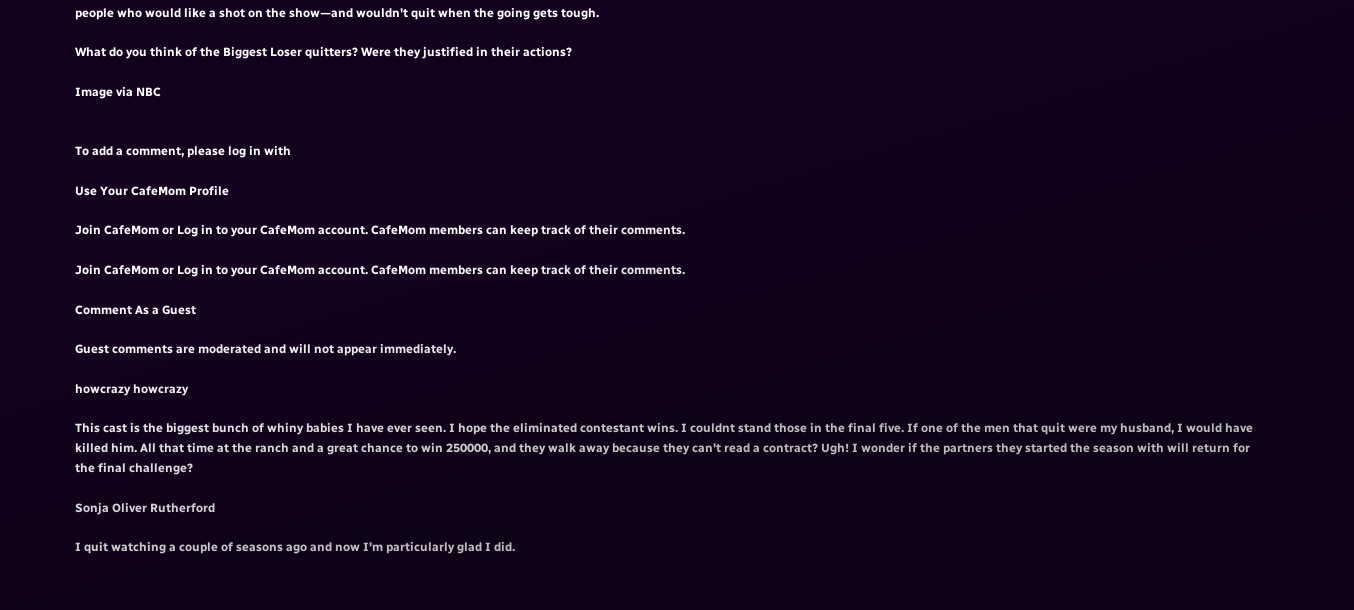people who would like a shot on the show—and wouldn't quit when the going gets tough.

What do you think of the Biggest Loser quitters? Were they justified in their actions?

Image via NBC


To add a comment, please log in with

Use Your CafeMom Profile

Join CafeMom or Log in to your CafeMom account. CafeMom members can keep track of their comments.

Join CafeMom or Log in to your CafeMom account. CafeMom members can keep track of their comments.

Comment As a Guest

Guest comments are moderated and will not appear immediately.

howcrazy howcrazy

This cast is the biggest bunch of whiny babies I have ever seen. I hope the eliminated contestant wins. I couldnt stand those in the final five. If one of the men that quit were my husband, I would have killed him. All that time at the ranch and a great chance to win 250000, and they walk away because they can't read a contract? Ugh! I wonder if the partners they started the season with will return for the final challenge?

Sonja Oliver Rutherford

I quit watching a couple of seasons ago and now I'm particularly glad I did.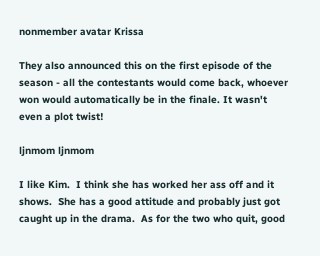nonmember avatar Krissa

They also announced this on the first episode of the season - all the contestants would come back, whoever won would automatically be in the finale. It wasn't even a plot twist!

ljnmom ljnmom

I like Kim.  I think she has worked her ass off and it shows.  She has a good attitude and probably just got caught up in the drama.  As for the two who quit, good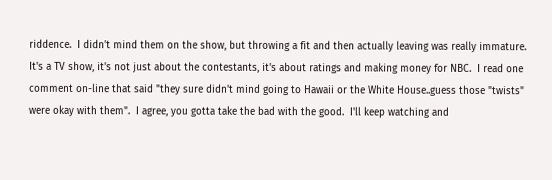riddence.  I didn't mind them on the show, but throwing a fit and then actually leaving was really immature.  It's a TV show, it's not just about the contestants, it's about ratings and making money for NBC.  I read one comment on-line that said "they sure didn't mind going to Hawaii or the White House..guess those "twists" were okay with them".  I agree, you gotta take the bad with the good.  I'll keep watching and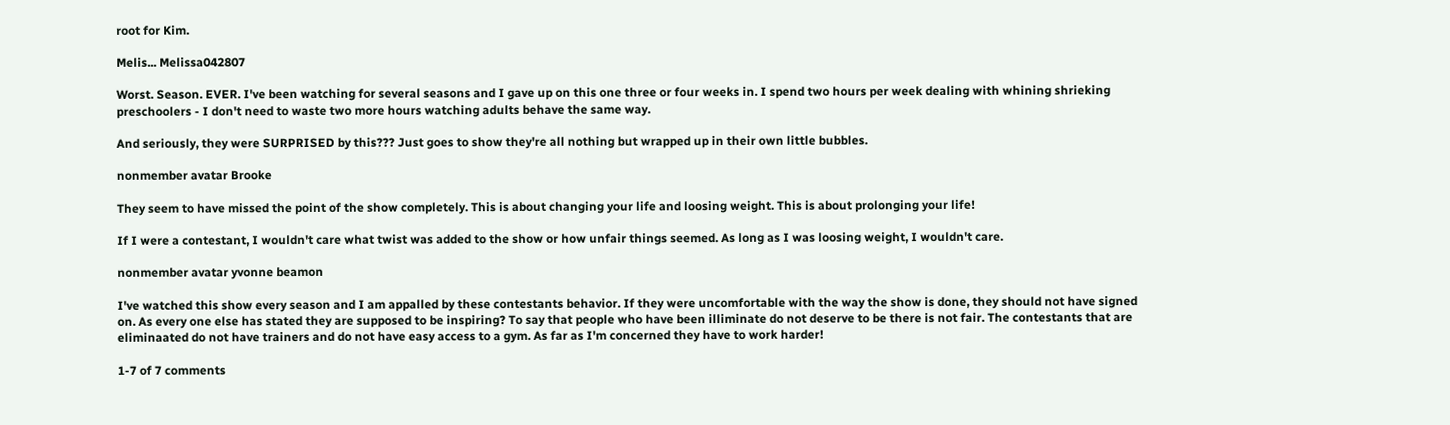root for Kim.

Melis... Melissa042807

Worst. Season. EVER. I've been watching for several seasons and I gave up on this one three or four weeks in. I spend two hours per week dealing with whining shrieking preschoolers - I don't need to waste two more hours watching adults behave the same way.

And seriously, they were SURPRISED by this??? Just goes to show they're all nothing but wrapped up in their own little bubbles.

nonmember avatar Brooke

They seem to have missed the point of the show completely. This is about changing your life and loosing weight. This is about prolonging your life!

If I were a contestant, I wouldn't care what twist was added to the show or how unfair things seemed. As long as I was loosing weight, I wouldn't care.

nonmember avatar yvonne beamon

I've watched this show every season and I am appalled by these contestants behavior. If they were uncomfortable with the way the show is done, they should not have signed on. As every one else has stated they are supposed to be inspiring? To say that people who have been illiminate do not deserve to be there is not fair. The contestants that are eliminaated do not have trainers and do not have easy access to a gym. As far as I'm concerned they have to work harder!

1-7 of 7 comments